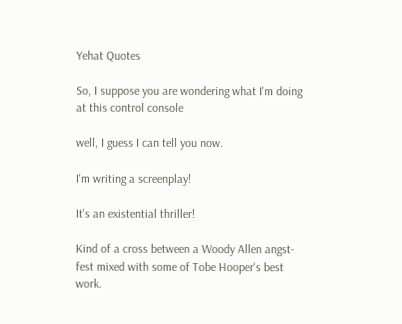Yehat Quotes

So, I suppose you are wondering what I'm doing at this control console

well, I guess I can tell you now.

I'm writing a screenplay!

It's an existential thriller!

Kind of a cross between a Woody Allen angst-fest mixed with some of Tobe Hooper's best work.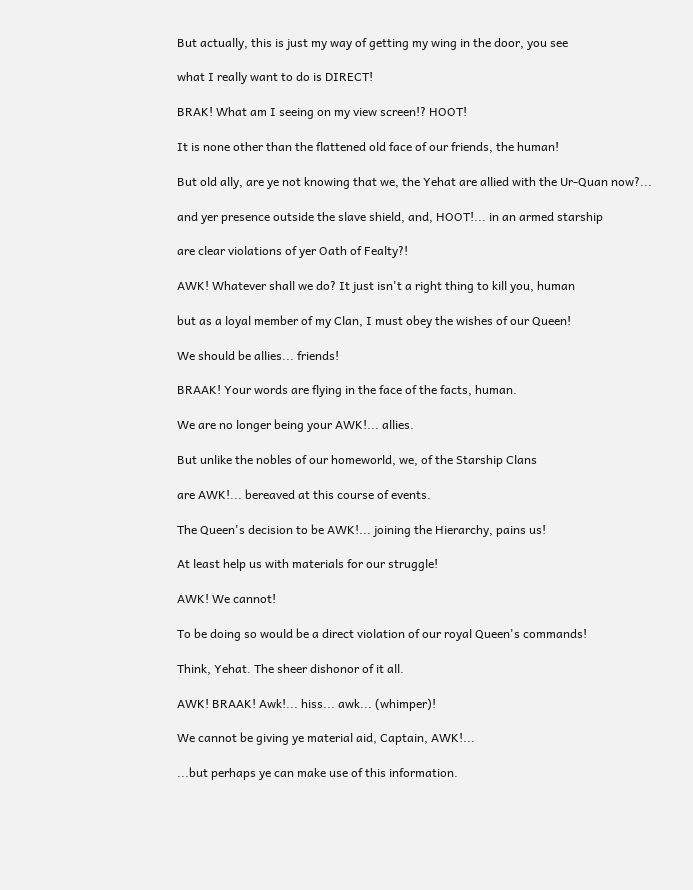But actually, this is just my way of getting my wing in the door, you see

what I really want to do is DIRECT!

BRAK! What am I seeing on my view screen!? HOOT!

It is none other than the flattened old face of our friends, the human!

But old ally, are ye not knowing that we, the Yehat are allied with the Ur-Quan now?...

and yer presence outside the slave shield, and, HOOT!... in an armed starship

are clear violations of yer Oath of Fealty?!

AWK! Whatever shall we do? It just isn't a right thing to kill you, human

but as a loyal member of my Clan, I must obey the wishes of our Queen!

We should be allies... friends!

BRAAK! Your words are flying in the face of the facts, human.

We are no longer being your AWK!... allies.

But unlike the nobles of our homeworld, we, of the Starship Clans

are AWK!... bereaved at this course of events.

The Queen's decision to be AWK!... joining the Hierarchy, pains us!

At least help us with materials for our struggle!

AWK! We cannot!

To be doing so would be a direct violation of our royal Queen's commands!

Think, Yehat. The sheer dishonor of it all.

AWK! BRAAK! Awk!... hiss... awk... (whimper)!

We cannot be giving ye material aid, Captain, AWK!...

...but perhaps ye can make use of this information.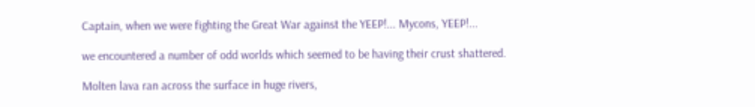Captain, when we were fighting the Great War against the YEEP!... Mycons, YEEP!...

we encountered a number of odd worlds which seemed to be having their crust shattered.

Molten lava ran across the surface in huge rivers,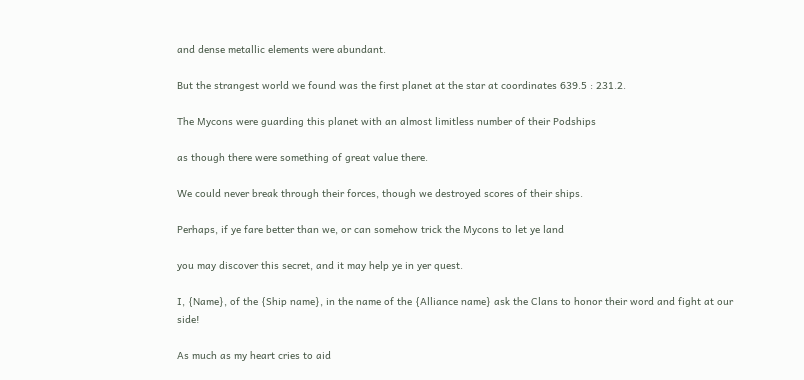and dense metallic elements were abundant.

But the strangest world we found was the first planet at the star at coordinates 639.5 : 231.2.

The Mycons were guarding this planet with an almost limitless number of their Podships

as though there were something of great value there.

We could never break through their forces, though we destroyed scores of their ships.

Perhaps, if ye fare better than we, or can somehow trick the Mycons to let ye land

you may discover this secret, and it may help ye in yer quest.

I, {Name}, of the {Ship name}, in the name of the {Alliance name} ask the Clans to honor their word and fight at our side!

As much as my heart cries to aid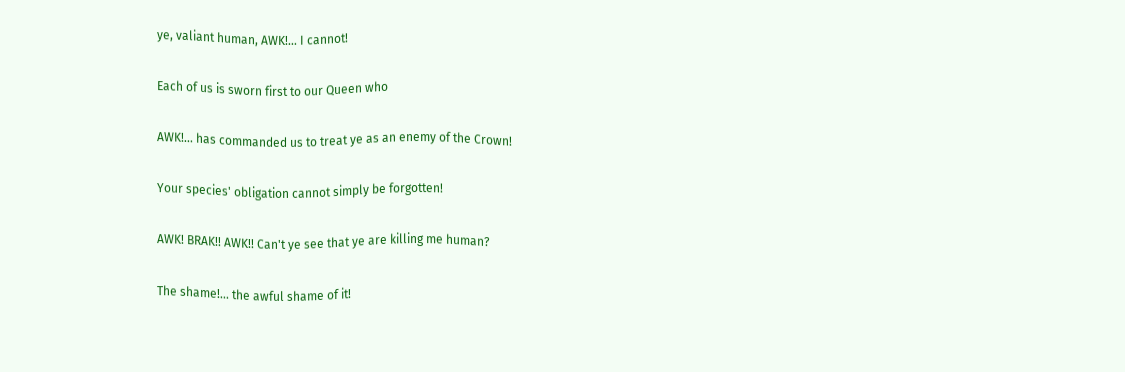ye, valiant human, AWK!... I cannot!

Each of us is sworn first to our Queen who

AWK!... has commanded us to treat ye as an enemy of the Crown!

Your species' obligation cannot simply be forgotten!

AWK! BRAK!! AWK!! Can't ye see that ye are killing me human?

The shame!... the awful shame of it!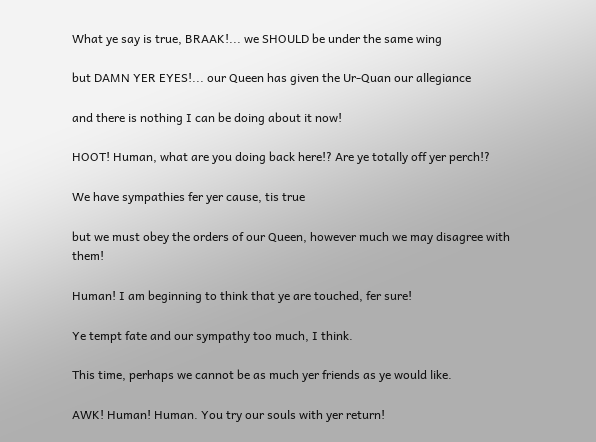What ye say is true, BRAAK!... we SHOULD be under the same wing

but DAMN YER EYES!... our Queen has given the Ur-Quan our allegiance

and there is nothing I can be doing about it now!

HOOT! Human, what are you doing back here!? Are ye totally off yer perch!?

We have sympathies fer yer cause, tis true

but we must obey the orders of our Queen, however much we may disagree with them!

Human! I am beginning to think that ye are touched, fer sure!

Ye tempt fate and our sympathy too much, I think.

This time, perhaps we cannot be as much yer friends as ye would like.

AWK! Human! Human. You try our souls with yer return!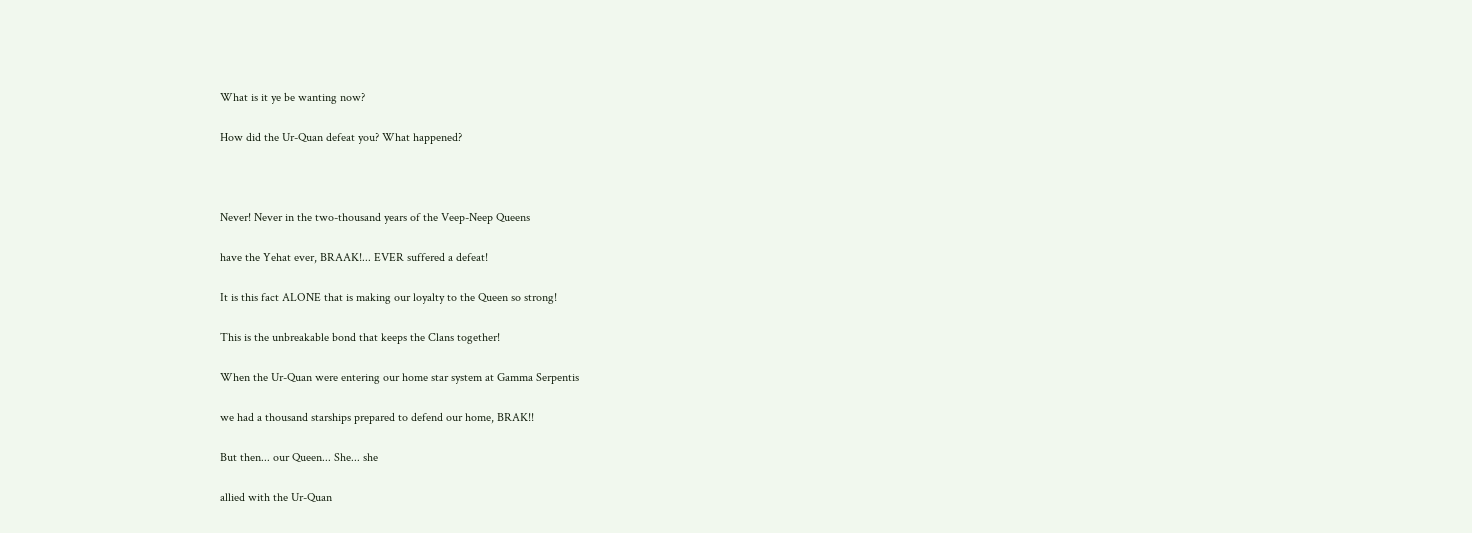What is it ye be wanting now?

How did the Ur-Quan defeat you? What happened?



Never! Never in the two-thousand years of the Veep-Neep Queens

have the Yehat ever, BRAAK!... EVER suffered a defeat!

It is this fact ALONE that is making our loyalty to the Queen so strong!

This is the unbreakable bond that keeps the Clans together!

When the Ur-Quan were entering our home star system at Gamma Serpentis

we had a thousand starships prepared to defend our home, BRAK!!

But then... our Queen... She... she

allied with the Ur-Quan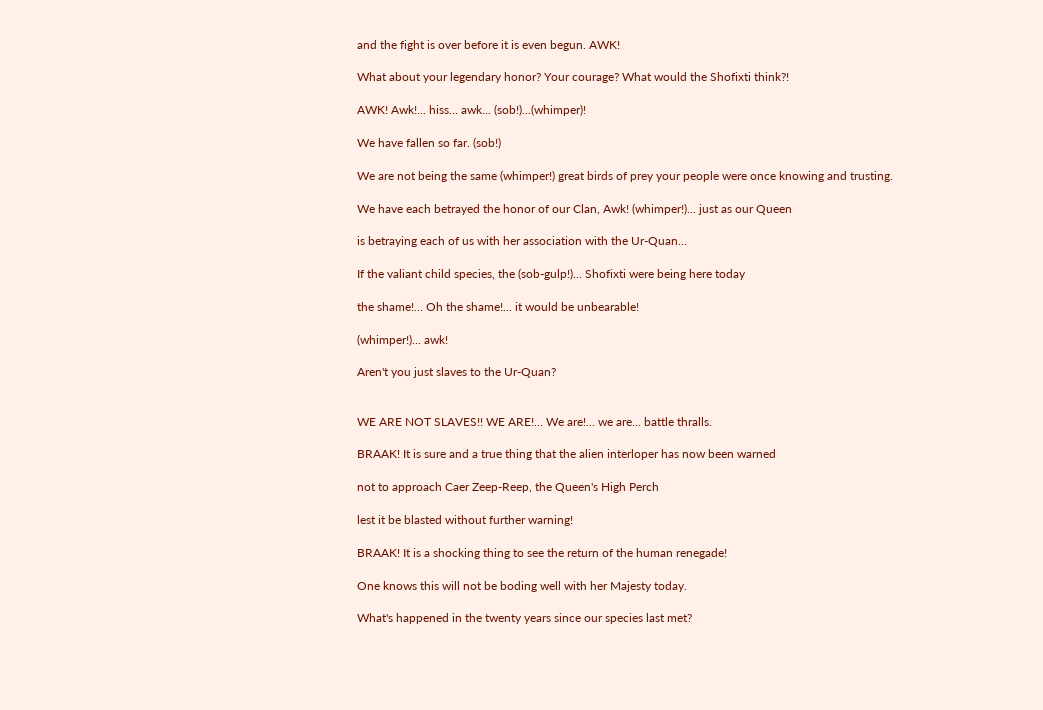and the fight is over before it is even begun. AWK!

What about your legendary honor? Your courage? What would the Shofixti think?!

AWK! Awk!... hiss... awk... (sob!)...(whimper)!

We have fallen so far. (sob!)

We are not being the same (whimper!) great birds of prey your people were once knowing and trusting.

We have each betrayed the honor of our Clan, Awk! (whimper!)... just as our Queen

is betraying each of us with her association with the Ur-Quan...

If the valiant child species, the (sob-gulp!)... Shofixti were being here today

the shame!... Oh the shame!... it would be unbearable!

(whimper!)... awk!

Aren't you just slaves to the Ur-Quan?


WE ARE NOT SLAVES!! WE ARE!... We are!... we are... battle thralls.

BRAAK! It is sure and a true thing that the alien interloper has now been warned

not to approach Caer Zeep-Reep, the Queen's High Perch

lest it be blasted without further warning!

BRAAK! It is a shocking thing to see the return of the human renegade!

One knows this will not be boding well with her Majesty today.

What's happened in the twenty years since our species last met?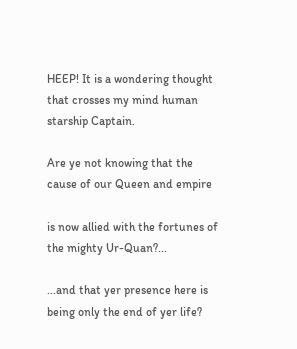HEEP! It is a wondering thought that crosses my mind human starship Captain.

Are ye not knowing that the cause of our Queen and empire

is now allied with the fortunes of the mighty Ur-Quan?...

...and that yer presence here is being only the end of yer life?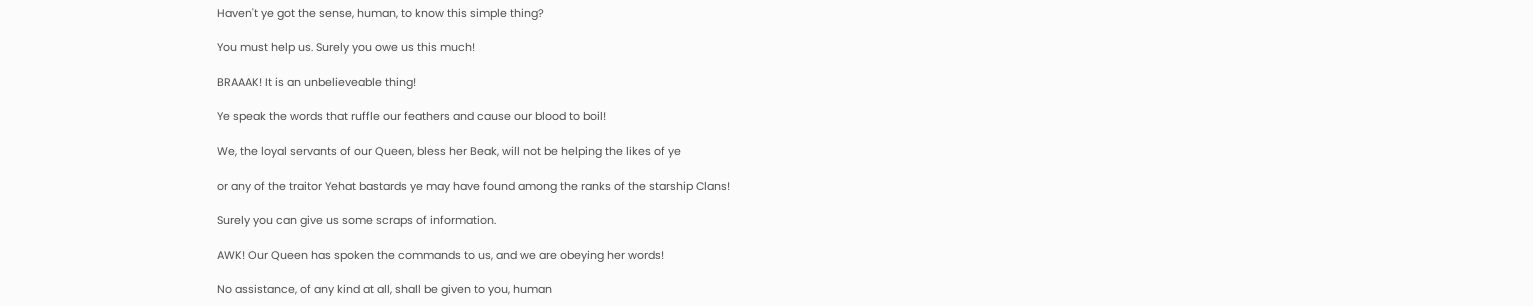Haven't ye got the sense, human, to know this simple thing?

You must help us. Surely you owe us this much!

BRAAAK! It is an unbelieveable thing!

Ye speak the words that ruffle our feathers and cause our blood to boil!

We, the loyal servants of our Queen, bless her Beak, will not be helping the likes of ye

or any of the traitor Yehat bastards ye may have found among the ranks of the starship Clans!

Surely you can give us some scraps of information.

AWK! Our Queen has spoken the commands to us, and we are obeying her words!

No assistance, of any kind at all, shall be given to you, human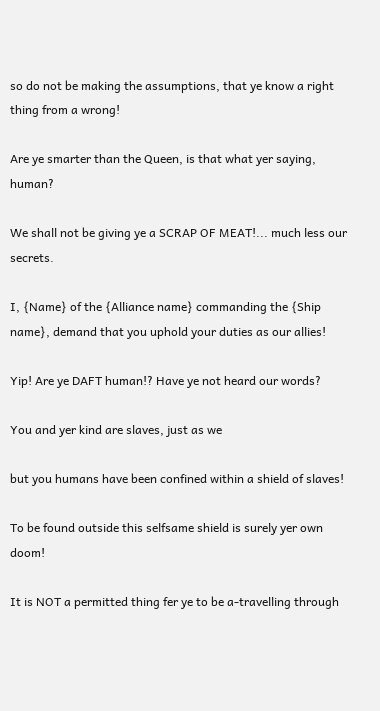so do not be making the assumptions, that ye know a right thing from a wrong!

Are ye smarter than the Queen, is that what yer saying, human?

We shall not be giving ye a SCRAP OF MEAT!... much less our secrets.

I, {Name} of the {Alliance name} commanding the {Ship name}, demand that you uphold your duties as our allies!

Yip! Are ye DAFT human!? Have ye not heard our words?

You and yer kind are slaves, just as we

but you humans have been confined within a shield of slaves!

To be found outside this selfsame shield is surely yer own doom!

It is NOT a permitted thing fer ye to be a-travelling through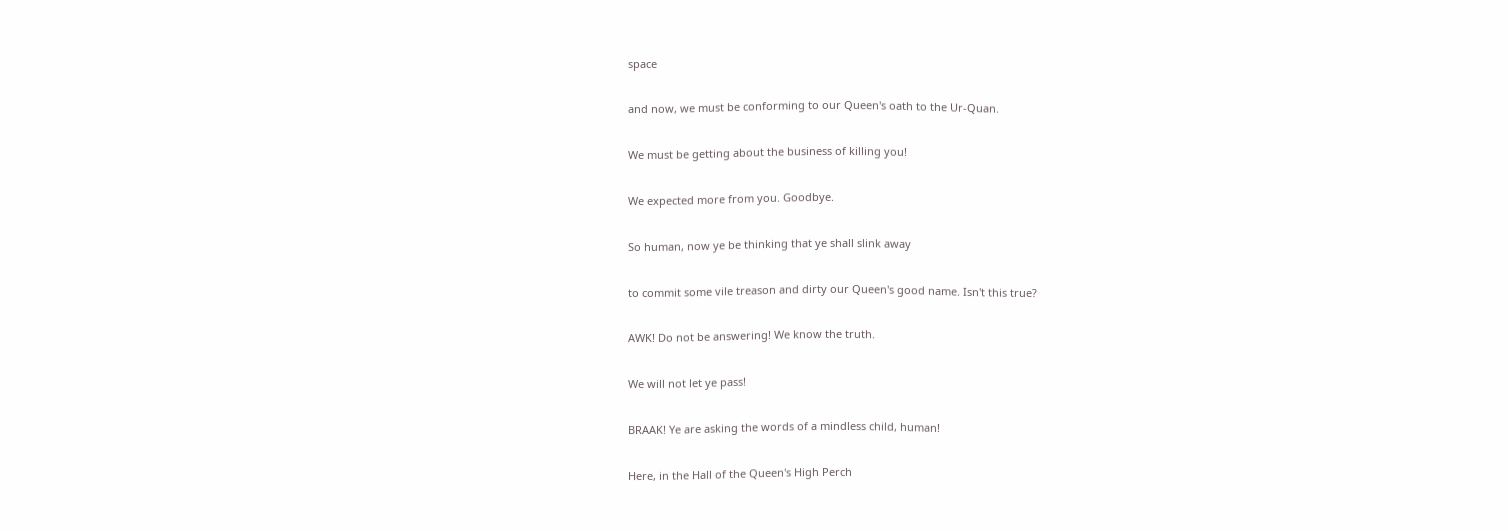space

and now, we must be conforming to our Queen's oath to the Ur-Quan.

We must be getting about the business of killing you!

We expected more from you. Goodbye.

So human, now ye be thinking that ye shall slink away

to commit some vile treason and dirty our Queen's good name. Isn't this true?

AWK! Do not be answering! We know the truth.

We will not let ye pass!

BRAAK! Ye are asking the words of a mindless child, human!

Here, in the Hall of the Queen's High Perch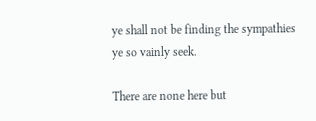ye shall not be finding the sympathies ye so vainly seek.

There are none here but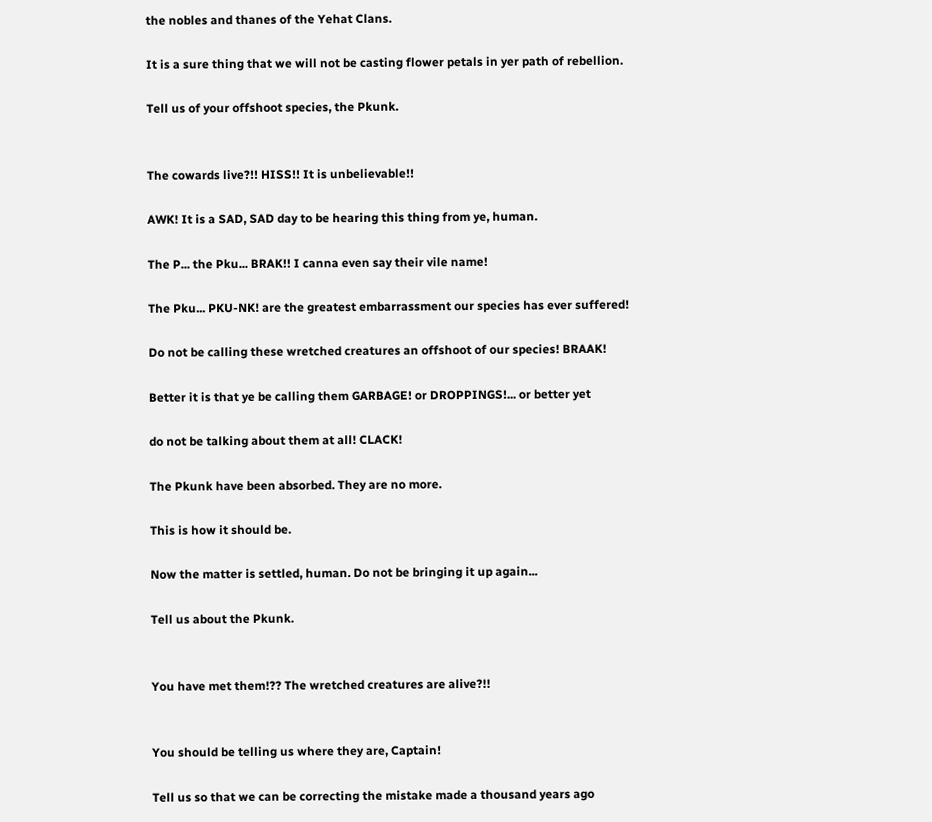the nobles and thanes of the Yehat Clans.

It is a sure thing that we will not be casting flower petals in yer path of rebellion.

Tell us of your offshoot species, the Pkunk.


The cowards live?!! HISS!! It is unbelievable!!

AWK! It is a SAD, SAD day to be hearing this thing from ye, human.

The P... the Pku... BRAK!! I canna even say their vile name!

The Pku... PKU-NK! are the greatest embarrassment our species has ever suffered!

Do not be calling these wretched creatures an offshoot of our species! BRAAK!

Better it is that ye be calling them GARBAGE! or DROPPINGS!... or better yet

do not be talking about them at all! CLACK!

The Pkunk have been absorbed. They are no more.

This is how it should be.

Now the matter is settled, human. Do not be bringing it up again...

Tell us about the Pkunk.


You have met them!?? The wretched creatures are alive?!!


You should be telling us where they are, Captain!

Tell us so that we can be correcting the mistake made a thousand years ago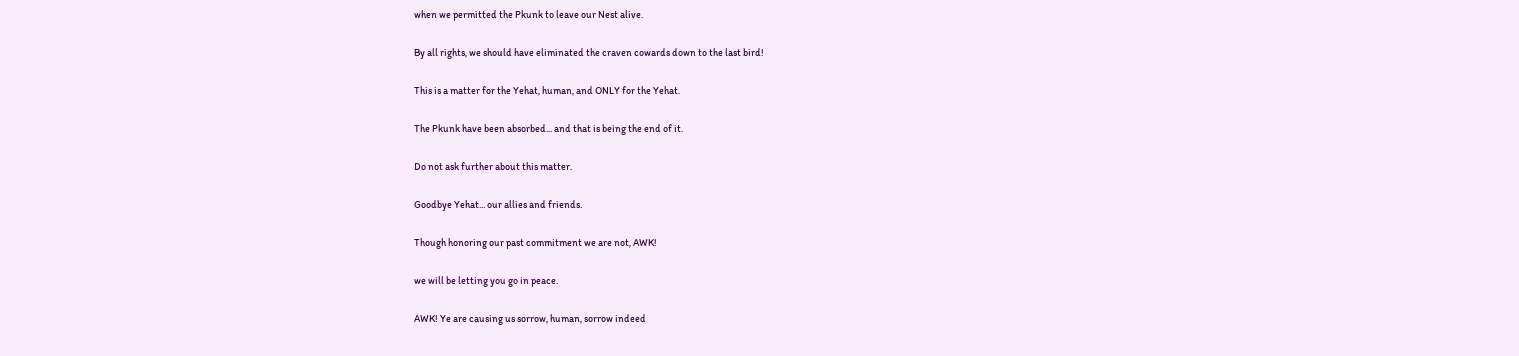when we permitted the Pkunk to leave our Nest alive.

By all rights, we should have eliminated the craven cowards down to the last bird!

This is a matter for the Yehat, human, and ONLY for the Yehat.

The Pkunk have been absorbed... and that is being the end of it.

Do not ask further about this matter.

Goodbye Yehat... our allies and friends.

Though honoring our past commitment we are not, AWK!

we will be letting you go in peace.

AWK! Ye are causing us sorrow, human, sorrow indeed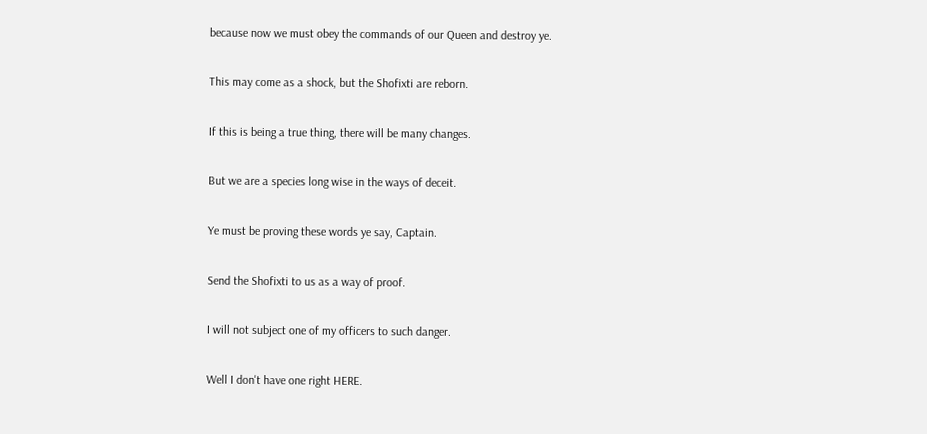because now we must obey the commands of our Queen and destroy ye.

This may come as a shock, but the Shofixti are reborn.

If this is being a true thing, there will be many changes.

But we are a species long wise in the ways of deceit.

Ye must be proving these words ye say, Captain.

Send the Shofixti to us as a way of proof.

I will not subject one of my officers to such danger.

Well I don't have one right HERE.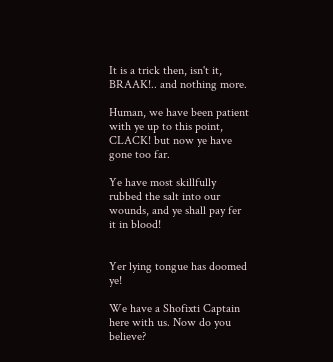It is a trick then, isn't it, BRAAK!.. and nothing more.

Human, we have been patient with ye up to this point, CLACK! but now ye have gone too far.

Ye have most skillfully rubbed the salt into our wounds, and ye shall pay fer it in blood!


Yer lying tongue has doomed ye!

We have a Shofixti Captain here with us. Now do you believe?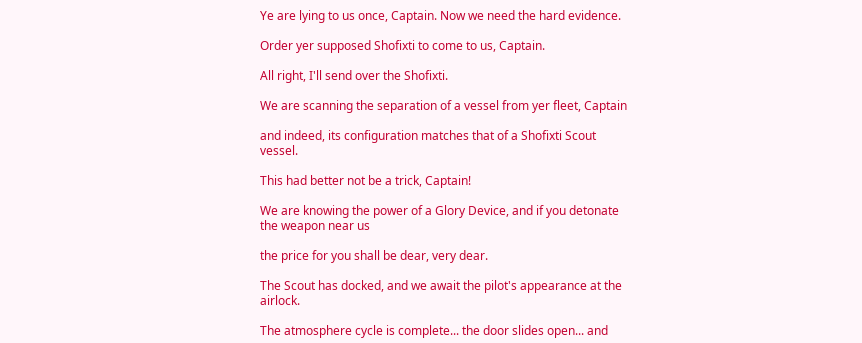Ye are lying to us once, Captain. Now we need the hard evidence.

Order yer supposed Shofixti to come to us, Captain.

All right, I'll send over the Shofixti.

We are scanning the separation of a vessel from yer fleet, Captain

and indeed, its configuration matches that of a Shofixti Scout vessel.

This had better not be a trick, Captain!

We are knowing the power of a Glory Device, and if you detonate the weapon near us

the price for you shall be dear, very dear.

The Scout has docked, and we await the pilot's appearance at the airlock.

The atmosphere cycle is complete... the door slides open... and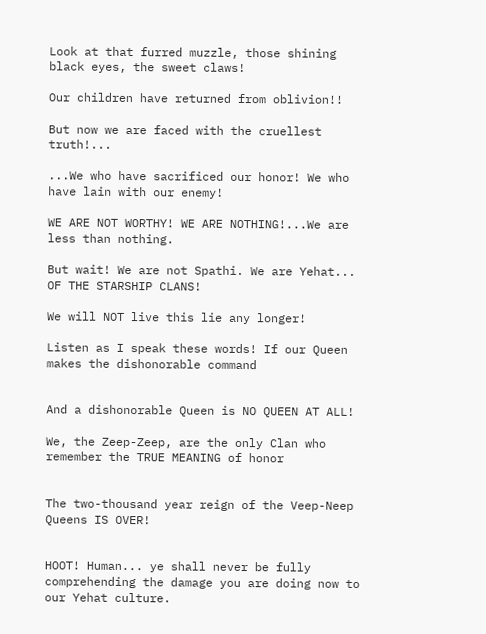Look at that furred muzzle, those shining black eyes, the sweet claws!

Our children have returned from oblivion!!

But now we are faced with the cruellest truth!...

...We who have sacrificed our honor! We who have lain with our enemy!

WE ARE NOT WORTHY! WE ARE NOTHING!...We are less than nothing.

But wait! We are not Spathi. We are Yehat... OF THE STARSHIP CLANS!

We will NOT live this lie any longer!

Listen as I speak these words! If our Queen makes the dishonorable command


And a dishonorable Queen is NO QUEEN AT ALL!

We, the Zeep-Zeep, are the only Clan who remember the TRUE MEANING of honor


The two-thousand year reign of the Veep-Neep Queens IS OVER!


HOOT! Human... ye shall never be fully comprehending the damage you are doing now to our Yehat culture.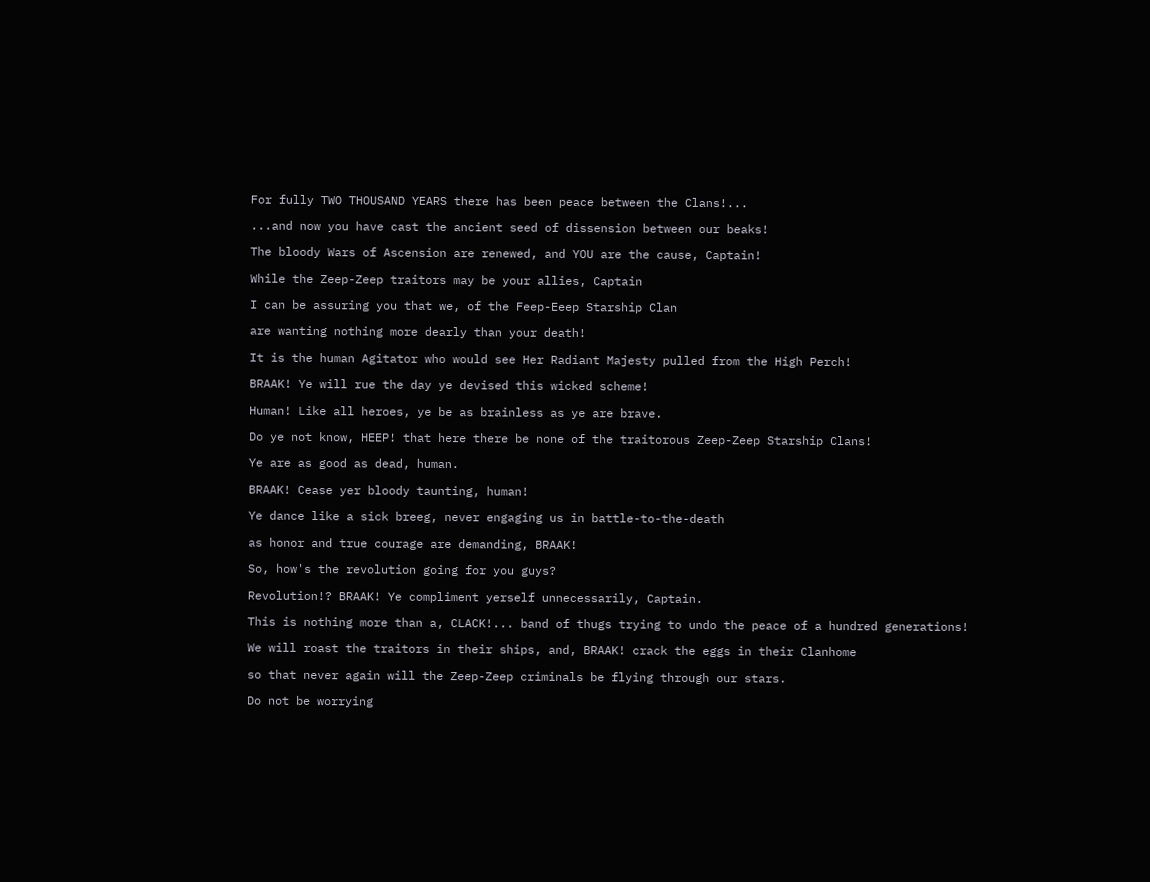For fully TWO THOUSAND YEARS there has been peace between the Clans!...

...and now you have cast the ancient seed of dissension between our beaks!

The bloody Wars of Ascension are renewed, and YOU are the cause, Captain!

While the Zeep-Zeep traitors may be your allies, Captain

I can be assuring you that we, of the Feep-Eeep Starship Clan

are wanting nothing more dearly than your death!

It is the human Agitator who would see Her Radiant Majesty pulled from the High Perch!

BRAAK! Ye will rue the day ye devised this wicked scheme!

Human! Like all heroes, ye be as brainless as ye are brave.

Do ye not know, HEEP! that here there be none of the traitorous Zeep-Zeep Starship Clans!

Ye are as good as dead, human.

BRAAK! Cease yer bloody taunting, human!

Ye dance like a sick breeg, never engaging us in battle-to-the-death

as honor and true courage are demanding, BRAAK!

So, how's the revolution going for you guys?

Revolution!? BRAAK! Ye compliment yerself unnecessarily, Captain.

This is nothing more than a, CLACK!... band of thugs trying to undo the peace of a hundred generations!

We will roast the traitors in their ships, and, BRAAK! crack the eggs in their Clanhome

so that never again will the Zeep-Zeep criminals be flying through our stars.

Do not be worrying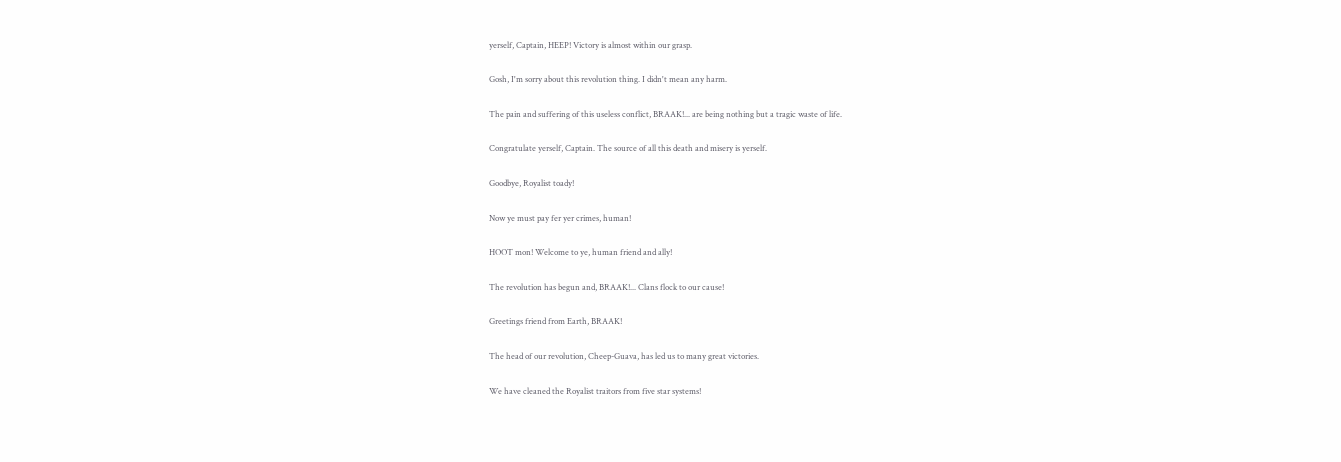yerself, Captain, HEEP! Victory is almost within our grasp.

Gosh, I'm sorry about this revolution thing. I didn't mean any harm.

The pain and suffering of this useless conflict, BRAAK!... are being nothing but a tragic waste of life.

Congratulate yerself, Captain. The source of all this death and misery is yerself.

Goodbye, Royalist toady!

Now ye must pay fer yer crimes, human!

HOOT mon! Welcome to ye, human friend and ally!

The revolution has begun and, BRAAK!... Clans flock to our cause!

Greetings friend from Earth, BRAAK!

The head of our revolution, Cheep-Guava, has led us to many great victories.

We have cleaned the Royalist traitors from five star systems!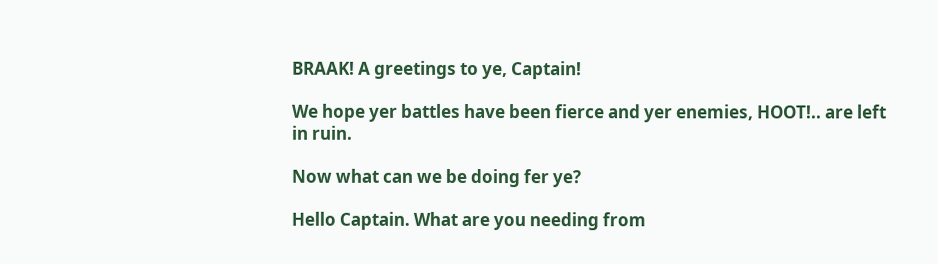BRAAK! A greetings to ye, Captain!

We hope yer battles have been fierce and yer enemies, HOOT!.. are left in ruin.

Now what can we be doing fer ye?

Hello Captain. What are you needing from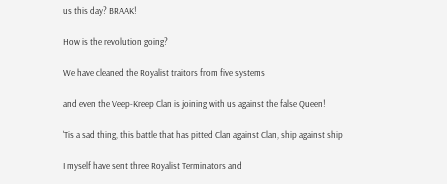us this day? BRAAK!

How is the revolution going?

We have cleaned the Royalist traitors from five systems

and even the Veep-Kreep Clan is joining with us against the false Queen!

'Tis a sad thing, this battle that has pitted Clan against Clan, ship against ship

I myself have sent three Royalist Terminators and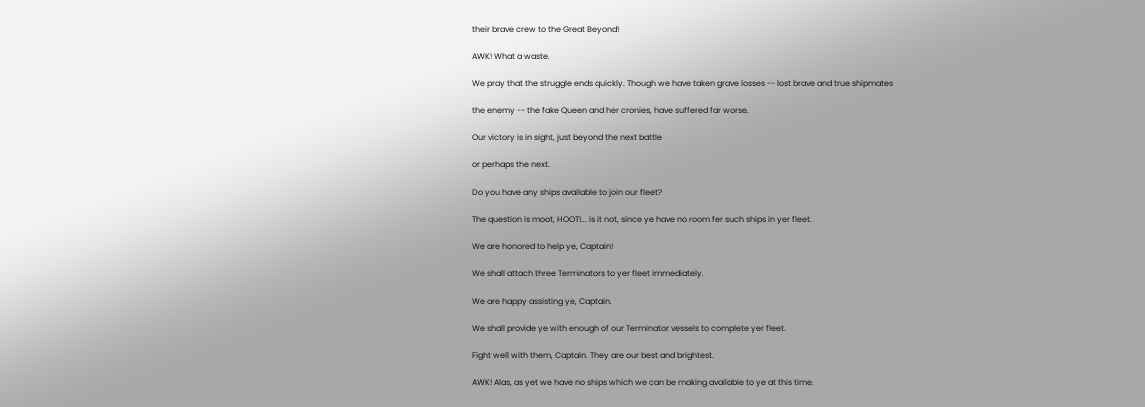their brave crew to the Great Beyond!

AWK! What a waste.

We pray that the struggle ends quickly. Though we have taken grave losses -- lost brave and true shipmates

the enemy -- the fake Queen and her cronies, have suffered far worse.

Our victory is in sight, just beyond the next battle

or perhaps the next.

Do you have any ships available to join our fleet?

The question is moot, HOOT!... is it not, since ye have no room fer such ships in yer fleet.

We are honored to help ye, Captain!

We shall attach three Terminators to yer fleet immediately.

We are happy assisting ye, Captain.

We shall provide ye with enough of our Terminator vessels to complete yer fleet.

Fight well with them, Captain. They are our best and brightest.

AWK! Alas, as yet we have no ships which we can be making available to ye at this time.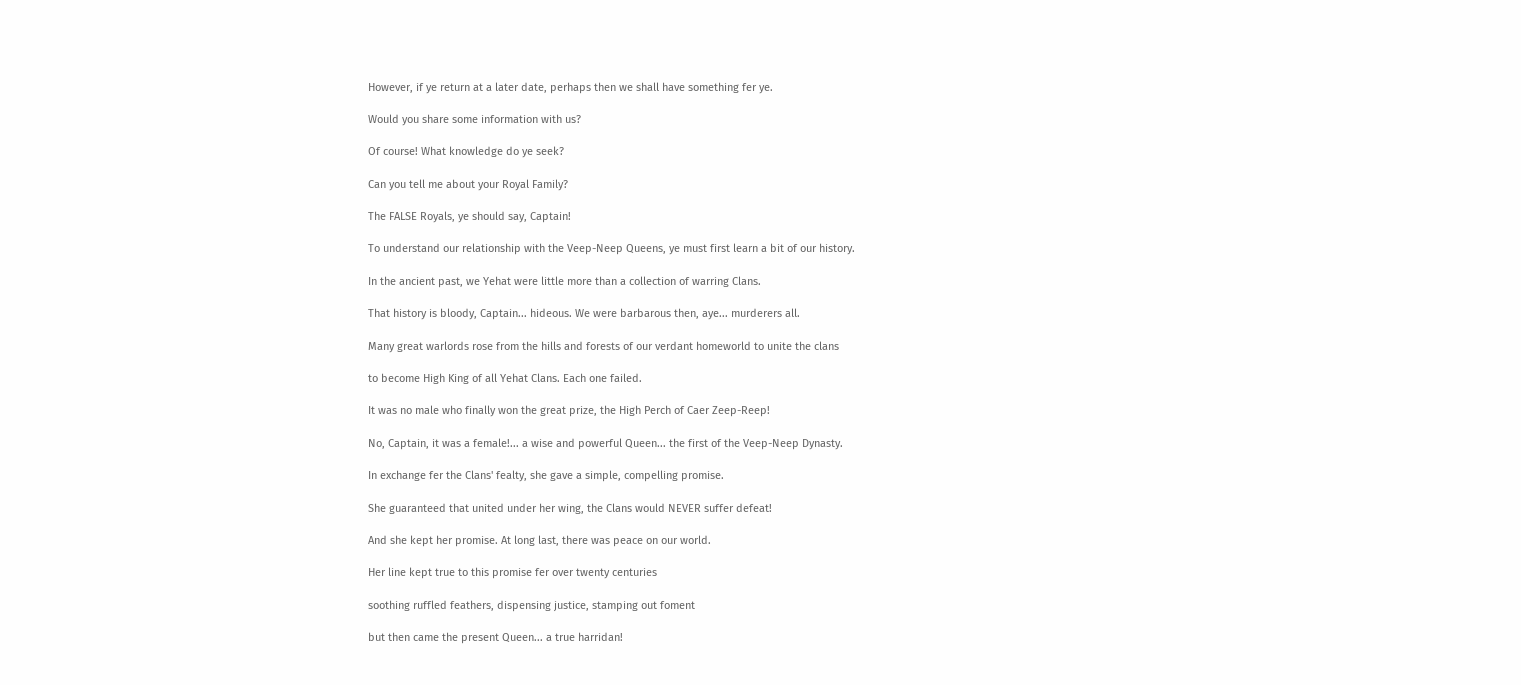However, if ye return at a later date, perhaps then we shall have something fer ye.

Would you share some information with us?

Of course! What knowledge do ye seek?

Can you tell me about your Royal Family?

The FALSE Royals, ye should say, Captain!

To understand our relationship with the Veep-Neep Queens, ye must first learn a bit of our history.

In the ancient past, we Yehat were little more than a collection of warring Clans.

That history is bloody, Captain... hideous. We were barbarous then, aye... murderers all.

Many great warlords rose from the hills and forests of our verdant homeworld to unite the clans

to become High King of all Yehat Clans. Each one failed.

It was no male who finally won the great prize, the High Perch of Caer Zeep-Reep!

No, Captain, it was a female!... a wise and powerful Queen... the first of the Veep-Neep Dynasty.

In exchange fer the Clans' fealty, she gave a simple, compelling promise.

She guaranteed that united under her wing, the Clans would NEVER suffer defeat!

And she kept her promise. At long last, there was peace on our world.

Her line kept true to this promise fer over twenty centuries

soothing ruffled feathers, dispensing justice, stamping out foment

but then came the present Queen... a true harridan!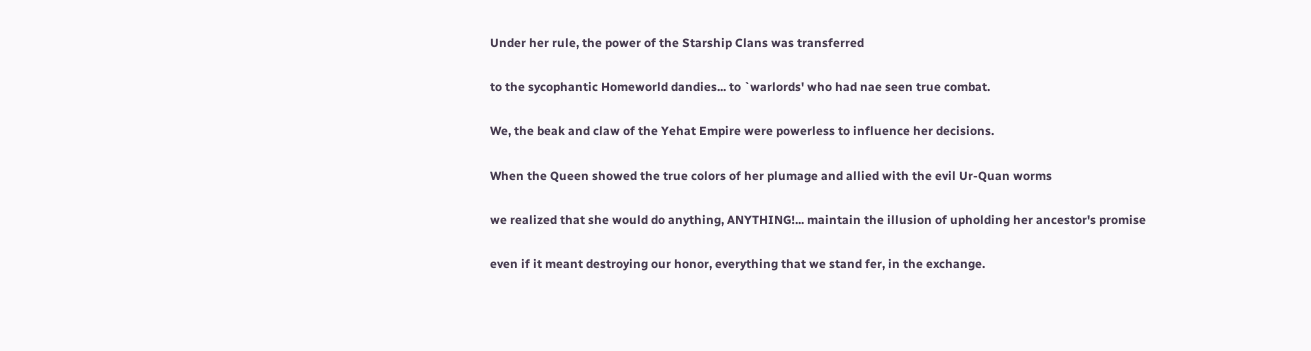Under her rule, the power of the Starship Clans was transferred

to the sycophantic Homeworld dandies... to `warlords' who had nae seen true combat.

We, the beak and claw of the Yehat Empire were powerless to influence her decisions.

When the Queen showed the true colors of her plumage and allied with the evil Ur-Quan worms

we realized that she would do anything, ANYTHING!... maintain the illusion of upholding her ancestor's promise

even if it meant destroying our honor, everything that we stand fer, in the exchange.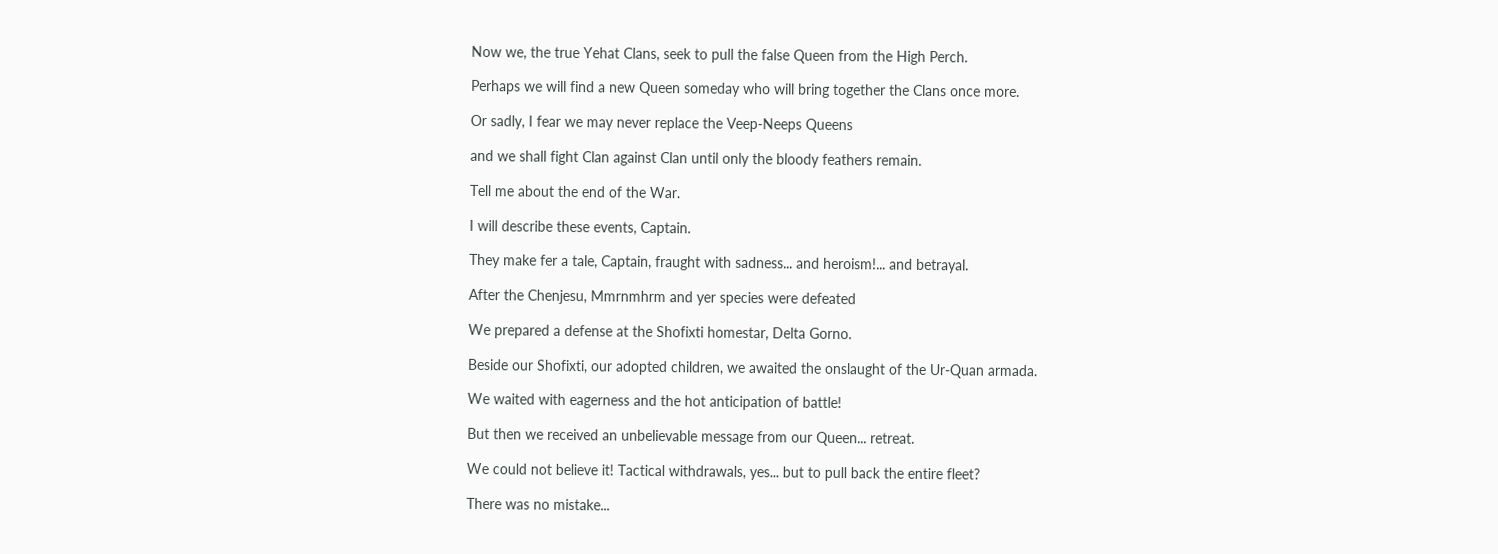Now we, the true Yehat Clans, seek to pull the false Queen from the High Perch.

Perhaps we will find a new Queen someday who will bring together the Clans once more.

Or sadly, I fear we may never replace the Veep-Neeps Queens

and we shall fight Clan against Clan until only the bloody feathers remain.

Tell me about the end of the War.

I will describe these events, Captain.

They make fer a tale, Captain, fraught with sadness... and heroism!... and betrayal.

After the Chenjesu, Mmrnmhrm and yer species were defeated

We prepared a defense at the Shofixti homestar, Delta Gorno.

Beside our Shofixti, our adopted children, we awaited the onslaught of the Ur-Quan armada.

We waited with eagerness and the hot anticipation of battle!

But then we received an unbelievable message from our Queen... retreat.

We could not believe it! Tactical withdrawals, yes... but to pull back the entire fleet?

There was no mistake...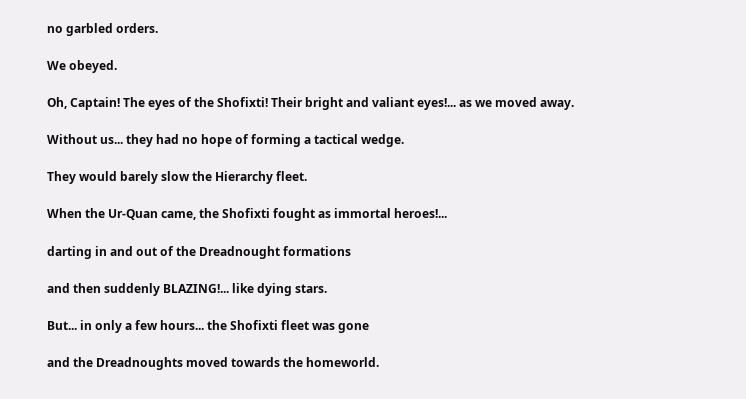no garbled orders.

We obeyed.

Oh, Captain! The eyes of the Shofixti! Their bright and valiant eyes!... as we moved away.

Without us... they had no hope of forming a tactical wedge.

They would barely slow the Hierarchy fleet.

When the Ur-Quan came, the Shofixti fought as immortal heroes!...

darting in and out of the Dreadnought formations

and then suddenly BLAZING!... like dying stars.

But... in only a few hours... the Shofixti fleet was gone

and the Dreadnoughts moved towards the homeworld.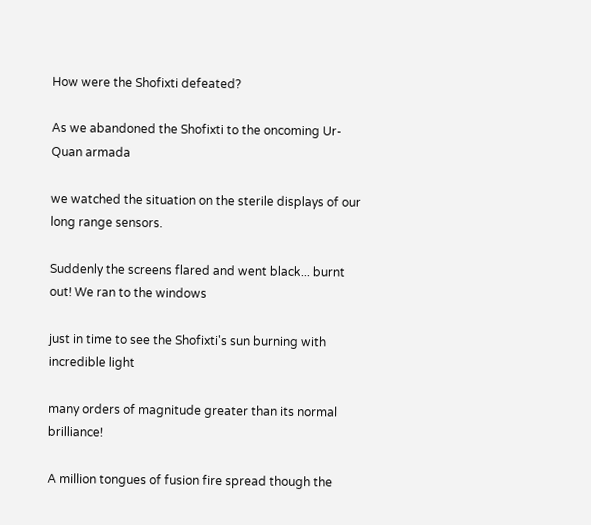How were the Shofixti defeated?

As we abandoned the Shofixti to the oncoming Ur-Quan armada

we watched the situation on the sterile displays of our long range sensors.

Suddenly the screens flared and went black... burnt out! We ran to the windows

just in time to see the Shofixti's sun burning with incredible light

many orders of magnitude greater than its normal brilliance!

A million tongues of fusion fire spread though the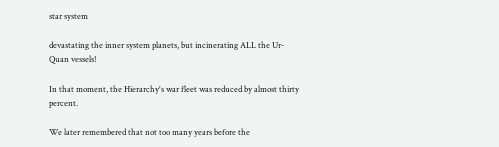star system

devastating the inner system planets, but incinerating ALL the Ur-Quan vessels!

In that moment, the Hierarchy's war fleet was reduced by almost thirty percent.

We later remembered that not too many years before the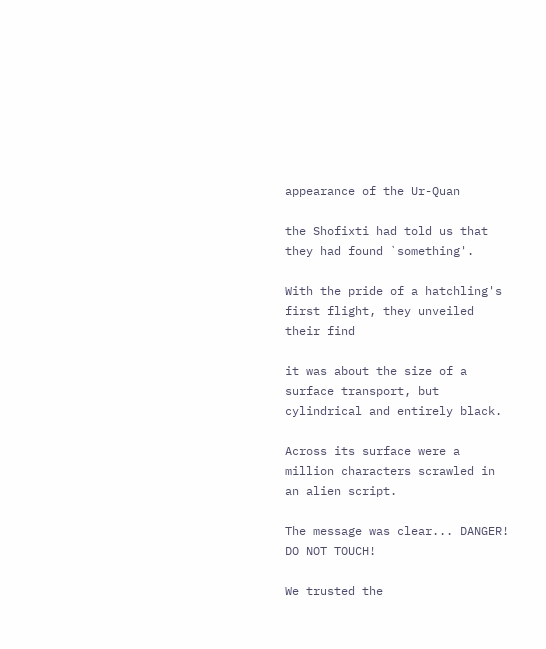appearance of the Ur-Quan

the Shofixti had told us that they had found `something'.

With the pride of a hatchling's first flight, they unveiled their find

it was about the size of a surface transport, but cylindrical and entirely black.

Across its surface were a million characters scrawled in an alien script.

The message was clear... DANGER! DO NOT TOUCH!

We trusted the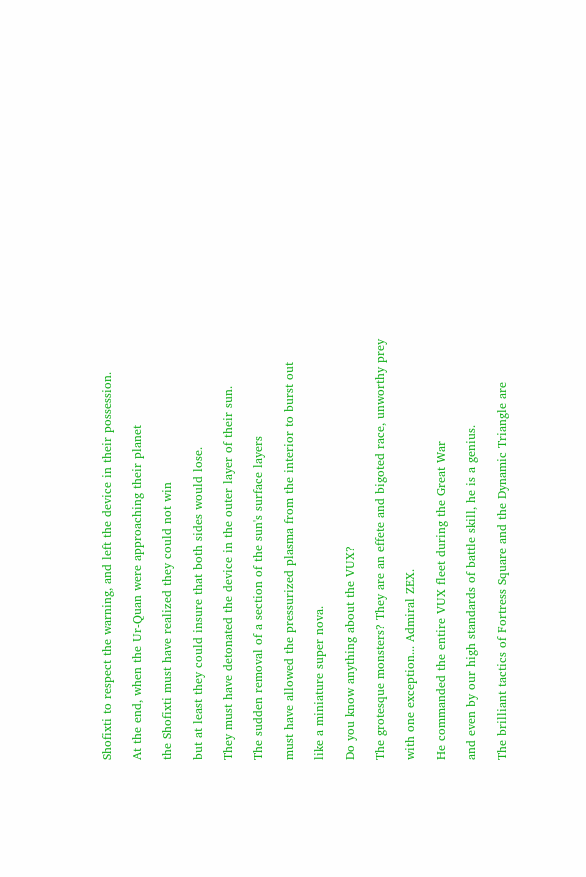Shofixti to respect the warning, and left the device in their possession.

At the end, when the Ur-Quan were approaching their planet

the Shofixti must have realized they could not win

but at least they could insure that both sides would lose.

They must have detonated the device in the outer layer of their sun.

The sudden removal of a section of the sun's surface layers

must have allowed the pressurized plasma from the interior to burst out

like a miniature super nova.

Do you know anything about the VUX?

The grotesque monsters? They are an effete and bigoted race, unworthy prey

with one exception... Admiral ZEX.

He commanded the entire VUX fleet during the Great War

and even by our high standards of battle skill, he is a genius.

The brilliant tactics of Fortress Square and the Dynamic Triangle are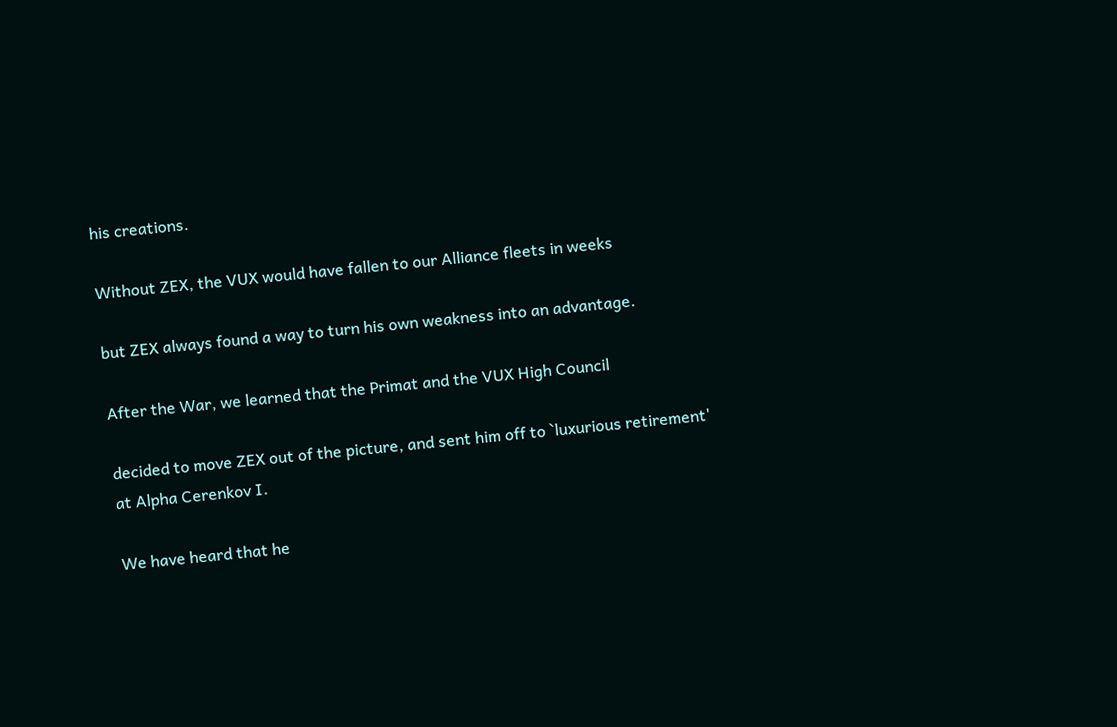his creations.

Without ZEX, the VUX would have fallen to our Alliance fleets in weeks

but ZEX always found a way to turn his own weakness into an advantage.

After the War, we learned that the Primat and the VUX High Council

decided to move ZEX out of the picture, and sent him off to `luxurious retirement' at Alpha Cerenkov I.

We have heard that he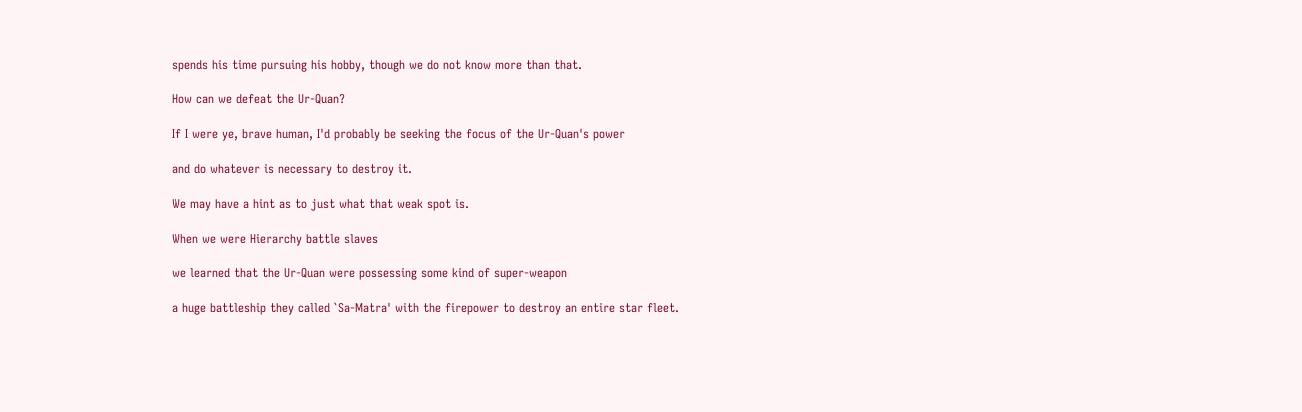spends his time pursuing his hobby, though we do not know more than that.

How can we defeat the Ur-Quan?

If I were ye, brave human, I'd probably be seeking the focus of the Ur-Quan's power

and do whatever is necessary to destroy it.

We may have a hint as to just what that weak spot is.

When we were Hierarchy battle slaves

we learned that the Ur-Quan were possessing some kind of super-weapon

a huge battleship they called `Sa-Matra' with the firepower to destroy an entire star fleet.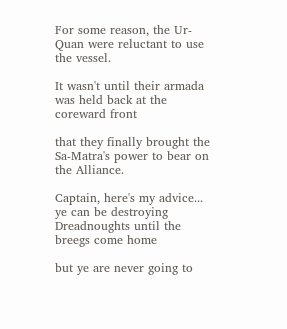For some reason, the Ur-Quan were reluctant to use the vessel.

It wasn't until their armada was held back at the coreward front

that they finally brought the Sa-Matra's power to bear on the Alliance.

Captain, here's my advice... ye can be destroying Dreadnoughts until the breegs come home

but ye are never going to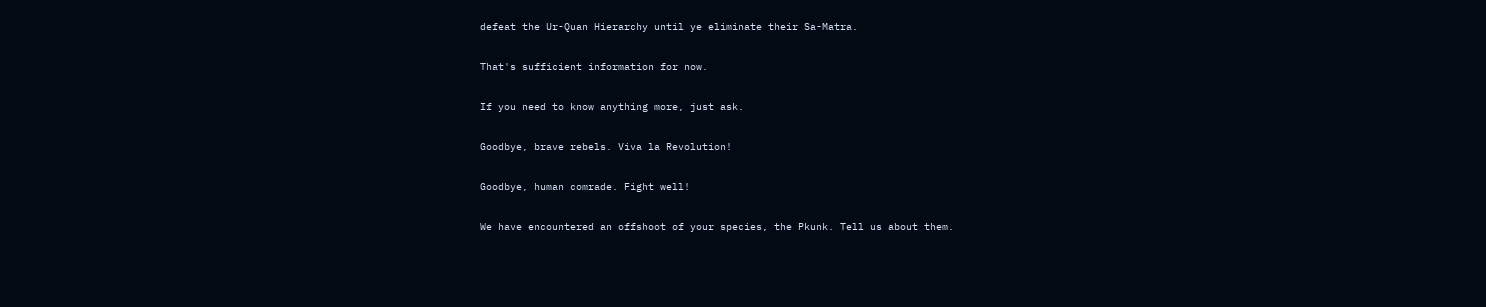defeat the Ur-Quan Hierarchy until ye eliminate their Sa-Matra.

That's sufficient information for now.

If you need to know anything more, just ask.

Goodbye, brave rebels. Viva la Revolution!

Goodbye, human comrade. Fight well!

We have encountered an offshoot of your species, the Pkunk. Tell us about them.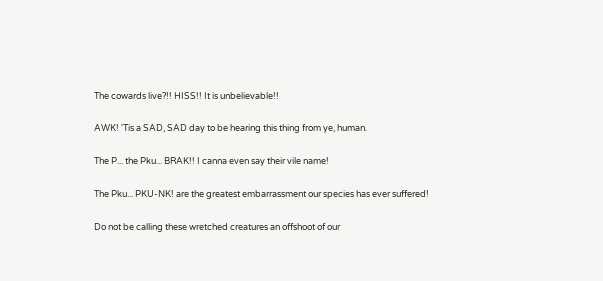The cowards live?!! HISS!! It is unbelievable!!

AWK! 'Tis a SAD, SAD day to be hearing this thing from ye, human.

The P... the Pku... BRAK!! I canna even say their vile name!

The Pku... PKU-NK! are the greatest embarrassment our species has ever suffered!

Do not be calling these wretched creatures an offshoot of our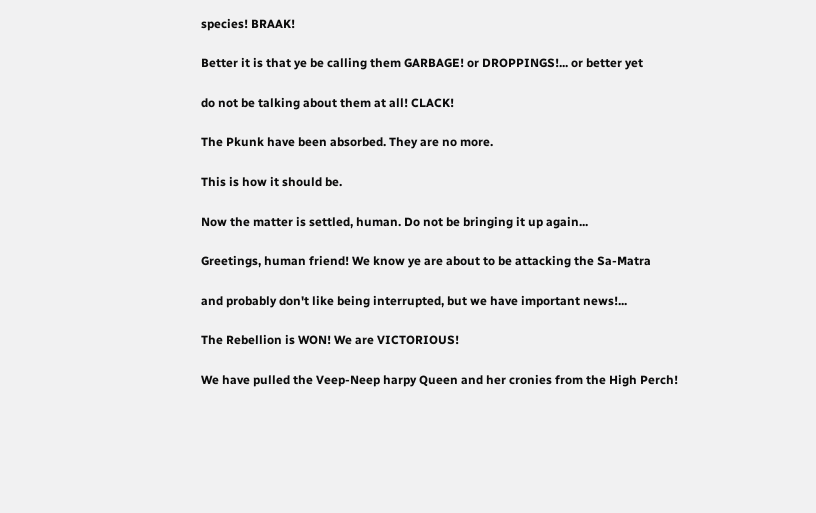species! BRAAK!

Better it is that ye be calling them GARBAGE! or DROPPINGS!... or better yet

do not be talking about them at all! CLACK!

The Pkunk have been absorbed. They are no more.

This is how it should be.

Now the matter is settled, human. Do not be bringing it up again...

Greetings, human friend! We know ye are about to be attacking the Sa-Matra

and probably don't like being interrupted, but we have important news!...

The Rebellion is WON! We are VICTORIOUS!

We have pulled the Veep-Neep harpy Queen and her cronies from the High Perch!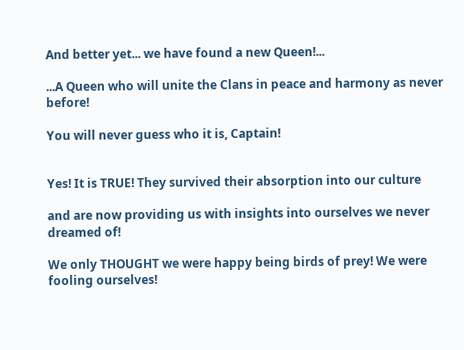And better yet... we have found a new Queen!...

...A Queen who will unite the Clans in peace and harmony as never before!

You will never guess who it is, Captain!


Yes! It is TRUE! They survived their absorption into our culture

and are now providing us with insights into ourselves we never dreamed of!

We only THOUGHT we were happy being birds of prey! We were fooling ourselves!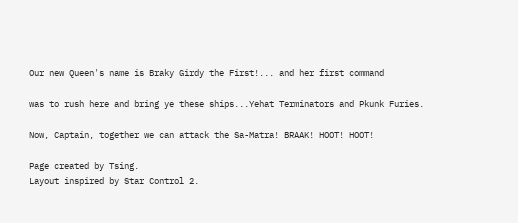Our new Queen's name is Braky Girdy the First!... and her first command

was to rush here and bring ye these ships...Yehat Terminators and Pkunk Furies.

Now, Captain, together we can attack the Sa-Matra! BRAAK! HOOT! HOOT!

Page created by Tsing.
Layout inspired by Star Control 2.